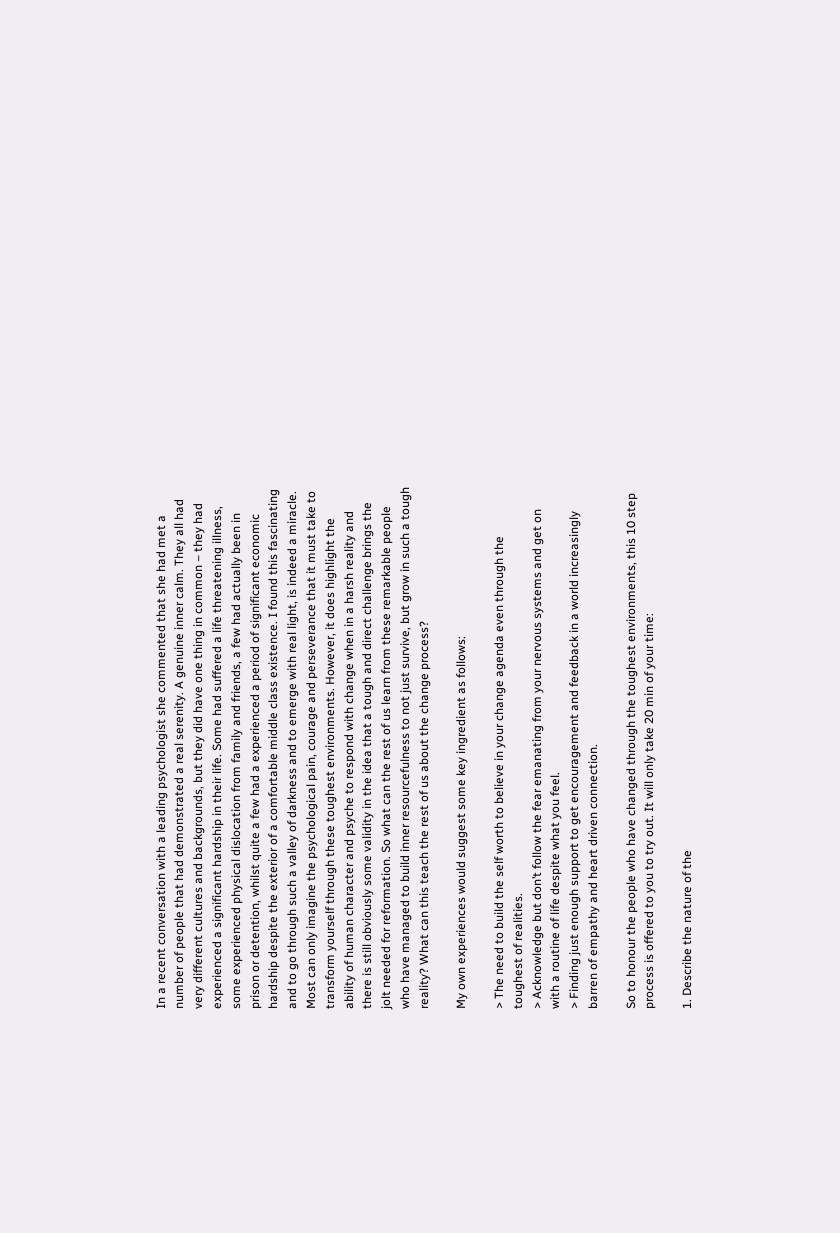In a recent conversation with a leading psychologist she commented that she had met a number of people that had demonstrated a real serenity. A genuine inner calm. They all had very different cultures and backgrounds, but they did have one thing in common – they had experienced a significant hardship in their life. Some had suffered a life threatening illness, some experienced physical dislocation from family and friends, a few had actually been in prison or detention, whilst quite a few had a experienced a period of significant economic hardship despite the exterior of a comfortable middle class existence. I found this fascinating and to go through such a valley of darkness and to emerge with real light, is indeed a miracle. Most can only imagine the psychological pain, courage and perseverance that it must take to transform yourself through these toughest environments. However, it does highlight the ability of human character and psyche to respond with change when in a harsh reality and there is still obviously some validity in the idea that a tough and direct challenge brings the jolt needed for reformation. So what can the rest of us learn from these remarkable people who have managed to build inner resourcefulness to not just survive, but grow in such a tough reality? What can this teach the rest of us about the change process?

My own experiences would suggest some key ingredient as follows:

> The need to build the self worth to believe in your change agenda even through the toughest of realities.
> Acknowledge but don’t follow the fear emanating from your nervous systems and get on with a routine of life despite what you feel.
> Finding just enough support to get encouragement and feedback in a world increasingly barren of empathy and heart driven connection.

So to honour the people who have changed through the toughest environments, this 10 step process is offered to you to try out. It will only take 20 min of your time:

1. Describe the nature of the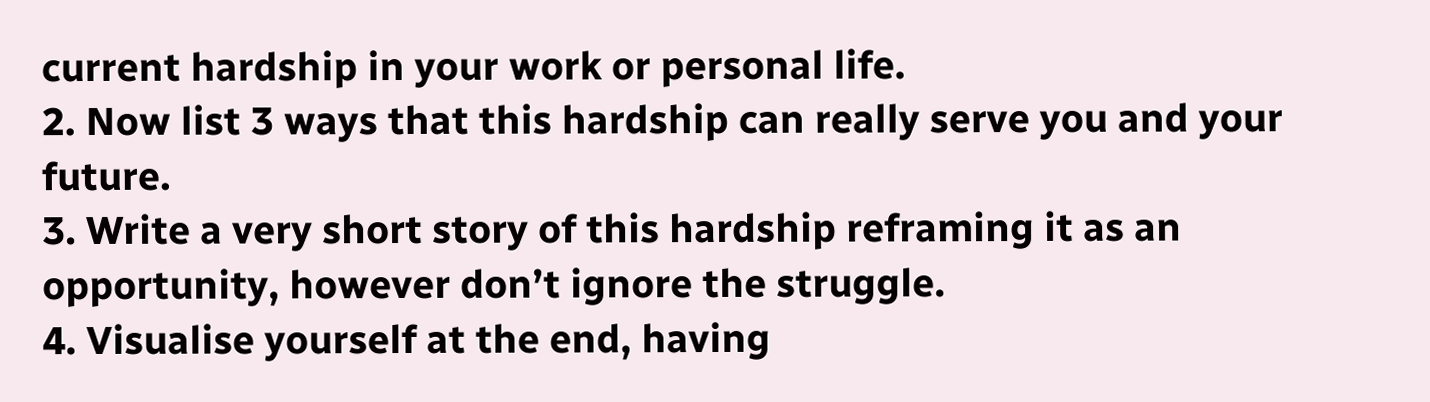current hardship in your work or personal life.
2. Now list 3 ways that this hardship can really serve you and your future.
3. Write a very short story of this hardship reframing it as an opportunity, however don’t ignore the struggle.
4. Visualise yourself at the end, having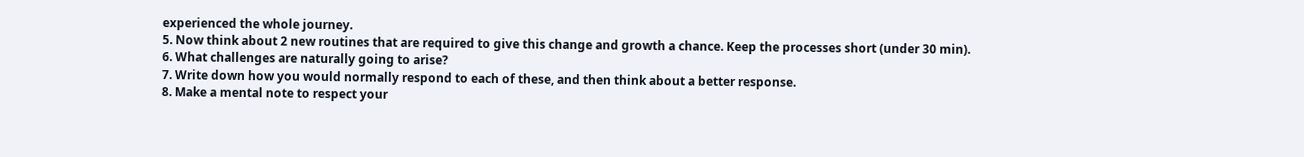experienced the whole journey.
5. Now think about 2 new routines that are required to give this change and growth a chance. Keep the processes short (under 30 min).
6. What challenges are naturally going to arise?
7. Write down how you would normally respond to each of these, and then think about a better response.
8. Make a mental note to respect your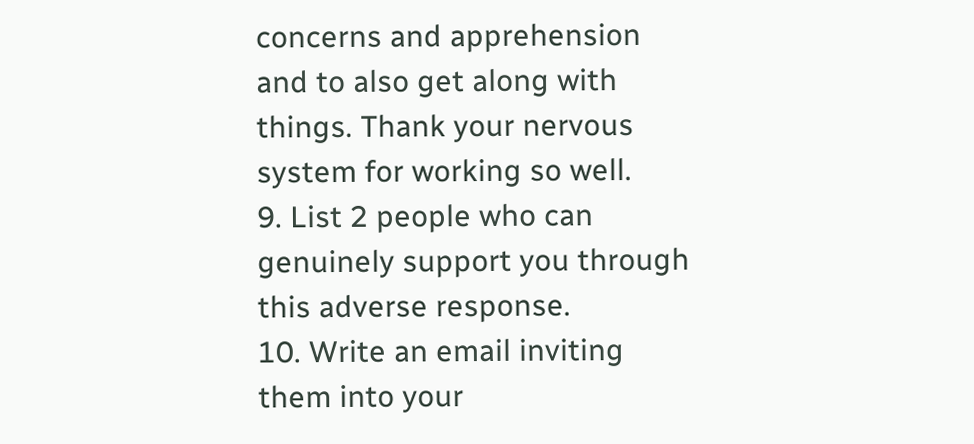concerns and apprehension and to also get along with things. Thank your nervous system for working so well.
9. List 2 people who can genuinely support you through this adverse response.
10. Write an email inviting them into your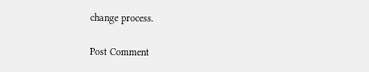change process.

Post Comment